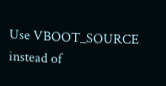Use VBOOT_SOURCE instead of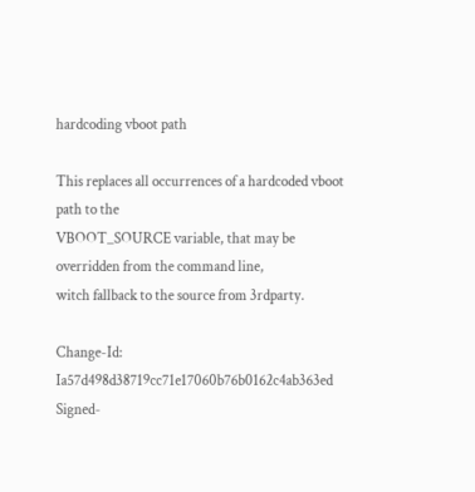hardcoding vboot path

This replaces all occurrences of a hardcoded vboot path to the
VBOOT_SOURCE variable, that may be overridden from the command line,
witch fallback to the source from 3rdparty.

Change-Id: Ia57d498d38719cc71e17060b76b0162c4ab363ed
Signed-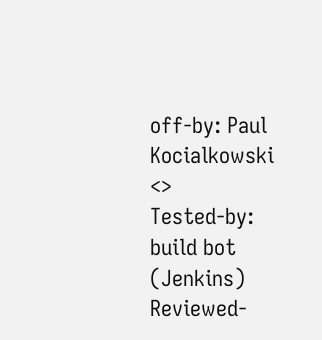off-by: Paul Kocialkowski <>
Tested-by: build bot (Jenkins)
Reviewed-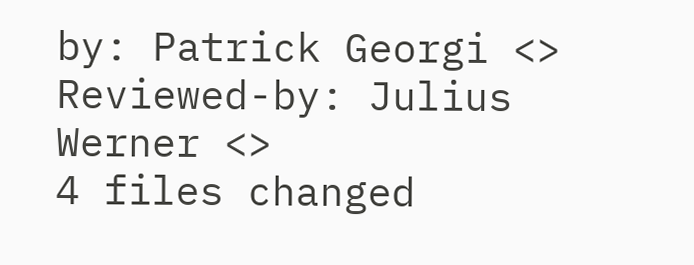by: Patrick Georgi <>
Reviewed-by: Julius Werner <>
4 files changed